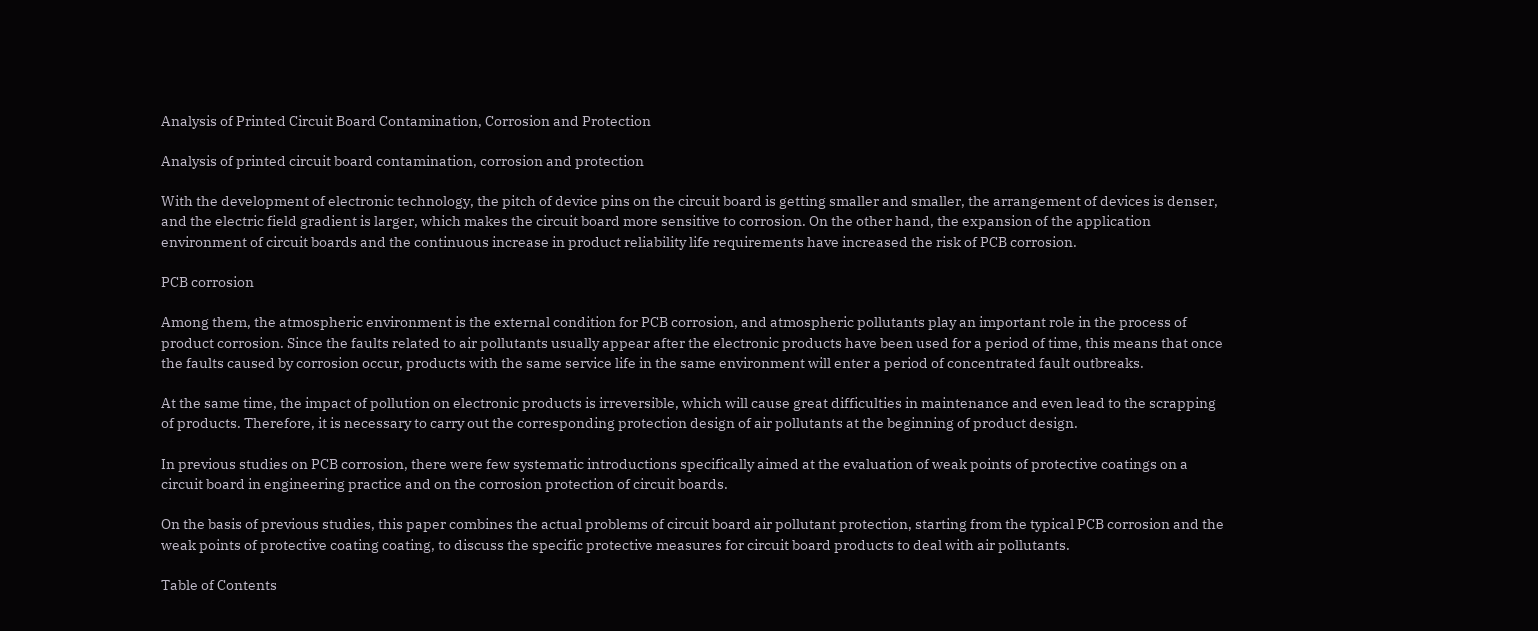Analysis of Printed Circuit Board Contamination, Corrosion and Protection

Analysis of printed circuit board contamination, corrosion and protection

With the development of electronic technology, the pitch of device pins on the circuit board is getting smaller and smaller, the arrangement of devices is denser, and the electric field gradient is larger, which makes the circuit board more sensitive to corrosion. On the other hand, the expansion of the application environment of circuit boards and the continuous increase in product reliability life requirements have increased the risk of PCB corrosion.

PCB corrosion

Among them, the atmospheric environment is the external condition for PCB corrosion, and atmospheric pollutants play an important role in the process of product corrosion. Since the faults related to air pollutants usually appear after the electronic products have been used for a period of time, this means that once the faults caused by corrosion occur, products with the same service life in the same environment will enter a period of concentrated fault outbreaks.

At the same time, the impact of pollution on electronic products is irreversible, which will cause great difficulties in maintenance and even lead to the scrapping of products. Therefore, it is necessary to carry out the corresponding protection design of air pollutants at the beginning of product design.

In previous studies on PCB corrosion, there were few systematic introductions specifically aimed at the evaluation of weak points of protective coatings on a circuit board in engineering practice and on the corrosion protection of circuit boards.

On the basis of previous studies, this paper combines the actual problems of circuit board air pollutant protection, starting from the typical PCB corrosion and the weak points of protective coating coating, to discuss the specific protective measures for circuit board products to deal with air pollutants.

Table of Contents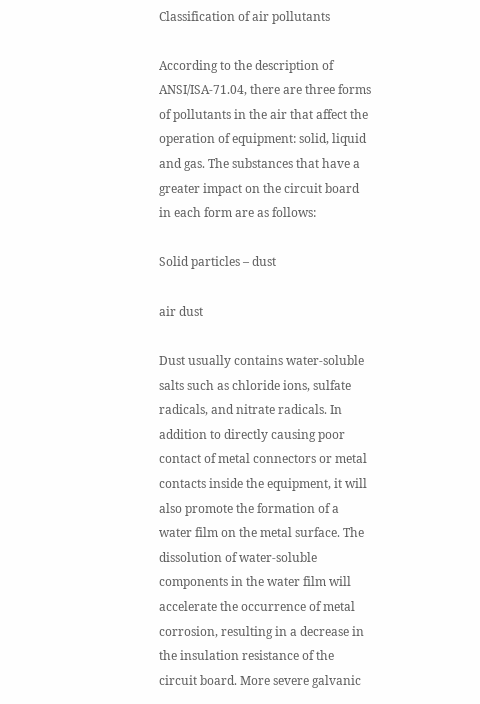Classification of air pollutants

According to the description of ANSI/ISA-71.04, there are three forms of pollutants in the air that affect the operation of equipment: solid, liquid and gas. The substances that have a greater impact on the circuit board in each form are as follows:

Solid particles – dust

air dust

Dust usually contains water-soluble salts such as chloride ions, sulfate radicals, and nitrate radicals. In addition to directly causing poor contact of metal connectors or metal contacts inside the equipment, it will also promote the formation of a water film on the metal surface. The dissolution of water-soluble components in the water film will accelerate the occurrence of metal corrosion, resulting in a decrease in the insulation resistance of the circuit board. More severe galvanic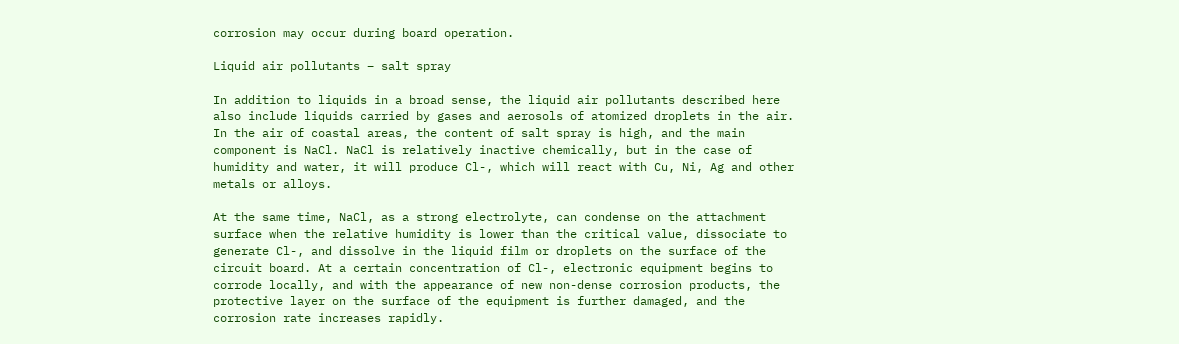corrosion may occur during board operation.

Liquid air pollutants – salt spray

In addition to liquids in a broad sense, the liquid air pollutants described here also include liquids carried by gases and aerosols of atomized droplets in the air. In the air of coastal areas, the content of salt spray is high, and the main component is NaCl. NaCl is relatively inactive chemically, but in the case of humidity and water, it will produce Cl-, which will react with Cu, Ni, Ag and other metals or alloys.

At the same time, NaCl, as a strong electrolyte, can condense on the attachment surface when the relative humidity is lower than the critical value, dissociate to generate Cl-, and dissolve in the liquid film or droplets on the surface of the circuit board. At a certain concentration of Cl-, electronic equipment begins to corrode locally, and with the appearance of new non-dense corrosion products, the protective layer on the surface of the equipment is further damaged, and the corrosion rate increases rapidly.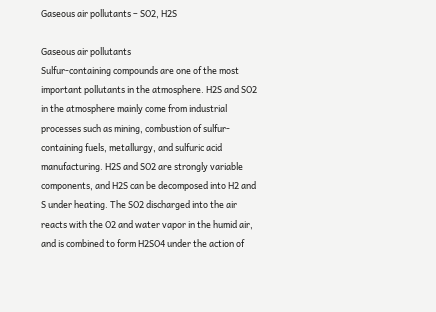Gaseous air pollutants – SO2, H2S

Gaseous air pollutants
Sulfur-containing compounds are one of the most important pollutants in the atmosphere. H2S and SO2 in the atmosphere mainly come from industrial processes such as mining, combustion of sulfur-containing fuels, metallurgy, and sulfuric acid manufacturing. H2S and SO2 are strongly variable components, and H2S can be decomposed into H2 and S under heating. The SO2 discharged into the air reacts with the O2 and water vapor in the humid air, and is combined to form H2SO4 under the action of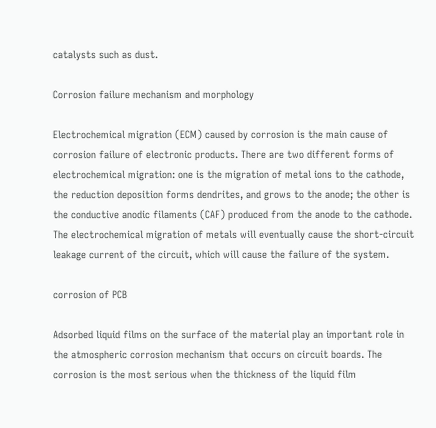catalysts such as dust.

Corrosion failure mechanism and morphology

Electrochemical migration (ECM) caused by corrosion is the main cause of corrosion failure of electronic products. There are two different forms of electrochemical migration: one is the migration of metal ions to the cathode, the reduction deposition forms dendrites, and grows to the anode; the other is the conductive anodic filaments (CAF) produced from the anode to the cathode. The electrochemical migration of metals will eventually cause the short-circuit leakage current of the circuit, which will cause the failure of the system.

corrosion of PCB

Adsorbed liquid films on the surface of the material play an important role in the atmospheric corrosion mechanism that occurs on circuit boards. The corrosion is the most serious when the thickness of the liquid film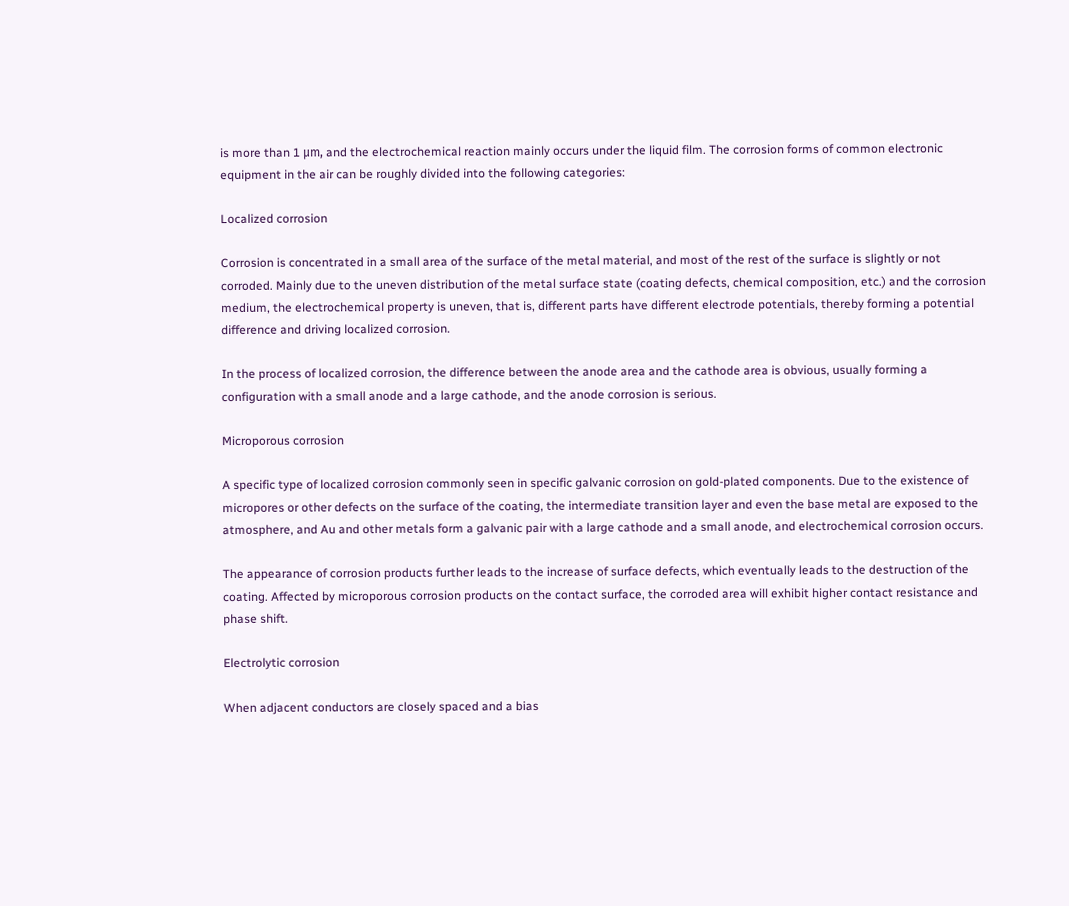is more than 1 μm, and the electrochemical reaction mainly occurs under the liquid film. The corrosion forms of common electronic equipment in the air can be roughly divided into the following categories:

Localized corrosion

Corrosion is concentrated in a small area of the surface of the metal material, and most of the rest of the surface is slightly or not corroded. Mainly due to the uneven distribution of the metal surface state (coating defects, chemical composition, etc.) and the corrosion medium, the electrochemical property is uneven, that is, different parts have different electrode potentials, thereby forming a potential difference and driving localized corrosion.

In the process of localized corrosion, the difference between the anode area and the cathode area is obvious, usually forming a configuration with a small anode and a large cathode, and the anode corrosion is serious.

Microporous corrosion

A specific type of localized corrosion commonly seen in specific galvanic corrosion on gold-plated components. Due to the existence of micropores or other defects on the surface of the coating, the intermediate transition layer and even the base metal are exposed to the atmosphere, and Au and other metals form a galvanic pair with a large cathode and a small anode, and electrochemical corrosion occurs.

The appearance of corrosion products further leads to the increase of surface defects, which eventually leads to the destruction of the coating. Affected by microporous corrosion products on the contact surface, the corroded area will exhibit higher contact resistance and phase shift.

Electrolytic corrosion

When adjacent conductors are closely spaced and a bias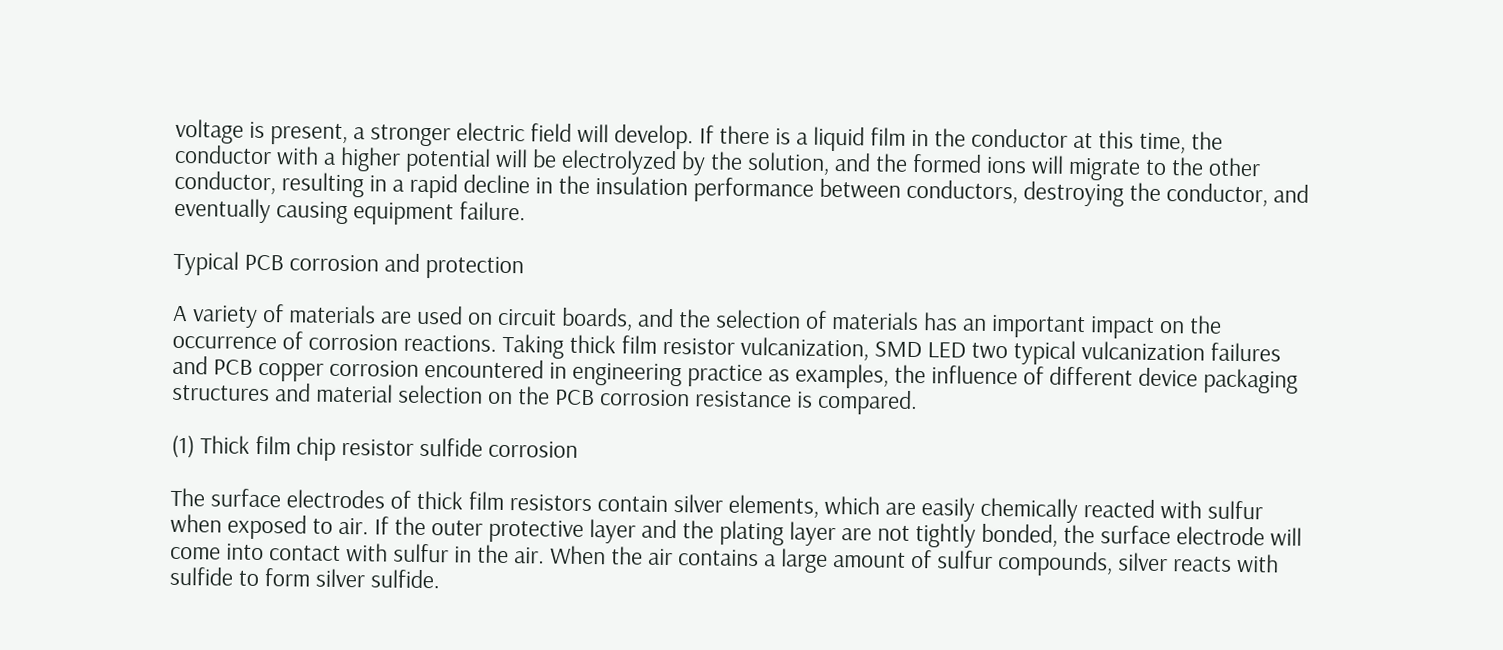voltage is present, a stronger electric field will develop. If there is a liquid film in the conductor at this time, the conductor with a higher potential will be electrolyzed by the solution, and the formed ions will migrate to the other conductor, resulting in a rapid decline in the insulation performance between conductors, destroying the conductor, and eventually causing equipment failure.

Typical PCB corrosion and protection

A variety of materials are used on circuit boards, and the selection of materials has an important impact on the occurrence of corrosion reactions. Taking thick film resistor vulcanization, SMD LED two typical vulcanization failures and PCB copper corrosion encountered in engineering practice as examples, the influence of different device packaging structures and material selection on the PCB corrosion resistance is compared.

(1) Thick film chip resistor sulfide corrosion

The surface electrodes of thick film resistors contain silver elements, which are easily chemically reacted with sulfur when exposed to air. If the outer protective layer and the plating layer are not tightly bonded, the surface electrode will come into contact with sulfur in the air. When the air contains a large amount of sulfur compounds, silver reacts with sulfide to form silver sulfide.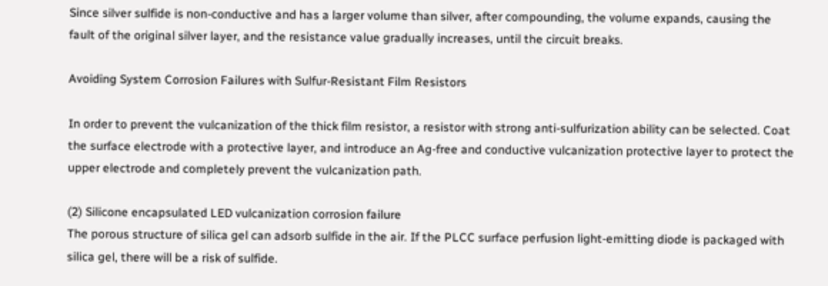Since silver sulfide is non-conductive and has a larger volume than silver, after compounding, the volume expands, causing the fault of the original silver layer, and the resistance value gradually increases, until the circuit breaks.

Avoiding System Corrosion Failures with Sulfur-Resistant Film Resistors

In order to prevent the vulcanization of the thick film resistor, a resistor with strong anti-sulfurization ability can be selected. Coat the surface electrode with a protective layer, and introduce an Ag-free and conductive vulcanization protective layer to protect the upper electrode and completely prevent the vulcanization path.

(2) Silicone encapsulated LED vulcanization corrosion failure
The porous structure of silica gel can adsorb sulfide in the air. If the PLCC surface perfusion light-emitting diode is packaged with silica gel, there will be a risk of sulfide.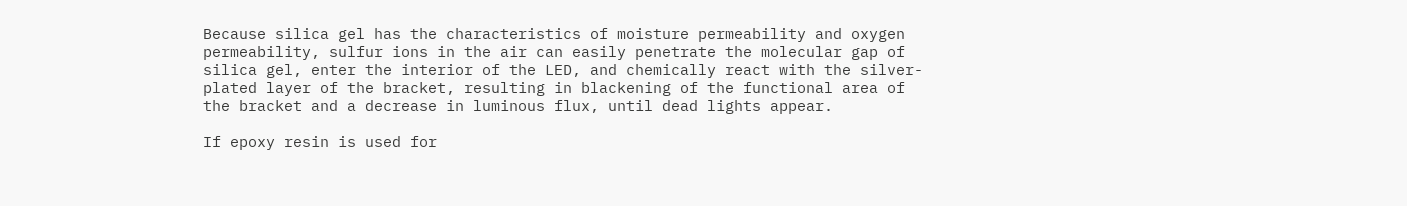Because silica gel has the characteristics of moisture permeability and oxygen permeability, sulfur ions in the air can easily penetrate the molecular gap of silica gel, enter the interior of the LED, and chemically react with the silver-plated layer of the bracket, resulting in blackening of the functional area of the bracket and a decrease in luminous flux, until dead lights appear.

If epoxy resin is used for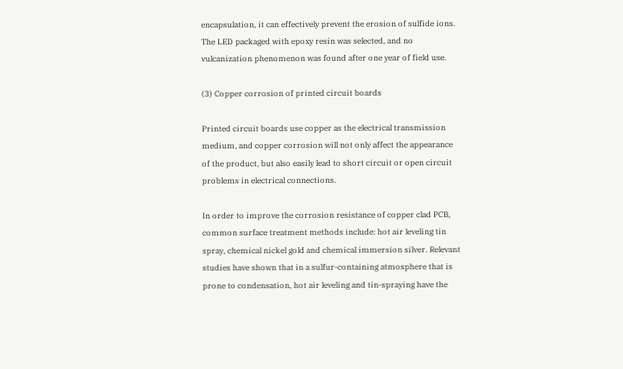encapsulation, it can effectively prevent the erosion of sulfide ions. The LED packaged with epoxy resin was selected, and no vulcanization phenomenon was found after one year of field use.

(3) Copper corrosion of printed circuit boards

Printed circuit boards use copper as the electrical transmission medium, and copper corrosion will not only affect the appearance of the product, but also easily lead to short circuit or open circuit problems in electrical connections.

In order to improve the corrosion resistance of copper clad PCB, common surface treatment methods include: hot air leveling tin spray, chemical nickel gold and chemical immersion silver. Relevant studies have shown that in a sulfur-containing atmosphere that is prone to condensation, hot air leveling and tin-spraying have the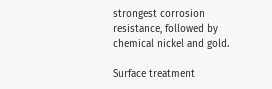strongest corrosion resistance, followed by chemical nickel and gold.

Surface treatment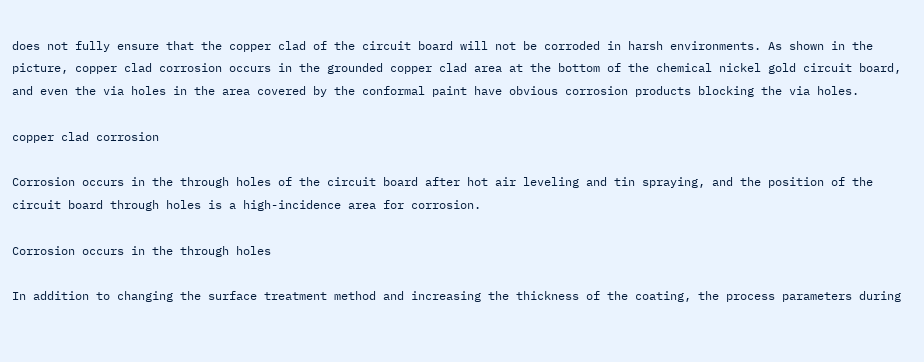does not fully ensure that the copper clad of the circuit board will not be corroded in harsh environments. As shown in the picture, copper clad corrosion occurs in the grounded copper clad area at the bottom of the chemical nickel gold circuit board, and even the via holes in the area covered by the conformal paint have obvious corrosion products blocking the via holes.

copper clad corrosion

Corrosion occurs in the through holes of the circuit board after hot air leveling and tin spraying, and the position of the circuit board through holes is a high-incidence area for corrosion.

Corrosion occurs in the through holes

In addition to changing the surface treatment method and increasing the thickness of the coating, the process parameters during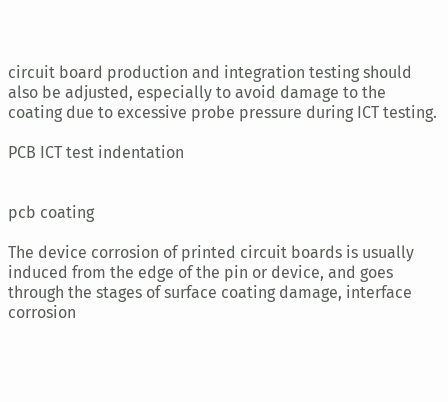circuit board production and integration testing should also be adjusted, especially to avoid damage to the coating due to excessive probe pressure during ICT testing.

PCB ICT test indentation


pcb coating

The device corrosion of printed circuit boards is usually induced from the edge of the pin or device, and goes through the stages of surface coating damage, interface corrosion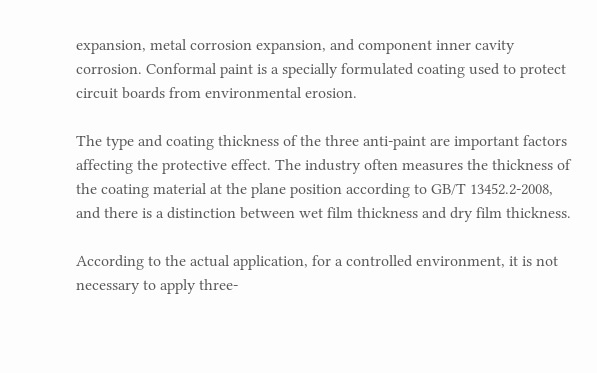expansion, metal corrosion expansion, and component inner cavity corrosion. Conformal paint is a specially formulated coating used to protect circuit boards from environmental erosion.

The type and coating thickness of the three anti-paint are important factors affecting the protective effect. The industry often measures the thickness of the coating material at the plane position according to GB/T 13452.2-2008, and there is a distinction between wet film thickness and dry film thickness.

According to the actual application, for a controlled environment, it is not necessary to apply three-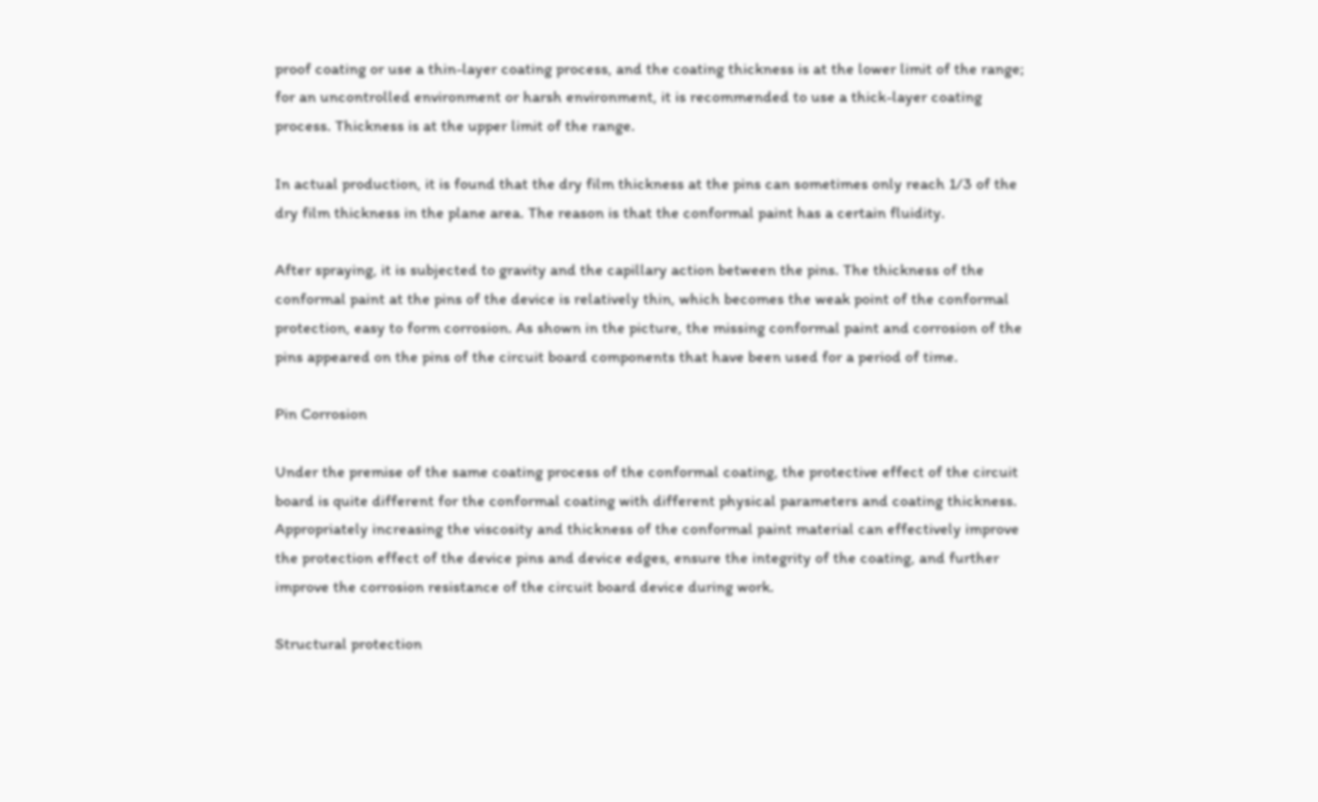proof coating or use a thin-layer coating process, and the coating thickness is at the lower limit of the range; for an uncontrolled environment or harsh environment, it is recommended to use a thick-layer coating process. Thickness is at the upper limit of the range.

In actual production, it is found that the dry film thickness at the pins can sometimes only reach 1/3 of the dry film thickness in the plane area. The reason is that the conformal paint has a certain fluidity.

After spraying, it is subjected to gravity and the capillary action between the pins. The thickness of the conformal paint at the pins of the device is relatively thin, which becomes the weak point of the conformal protection, easy to form corrosion. As shown in the picture, the missing conformal paint and corrosion of the pins appeared on the pins of the circuit board components that have been used for a period of time.

Pin Corrosion

Under the premise of the same coating process of the conformal coating, the protective effect of the circuit board is quite different for the conformal coating with different physical parameters and coating thickness. Appropriately increasing the viscosity and thickness of the conformal paint material can effectively improve the protection effect of the device pins and device edges, ensure the integrity of the coating, and further improve the corrosion resistance of the circuit board device during work.

Structural protection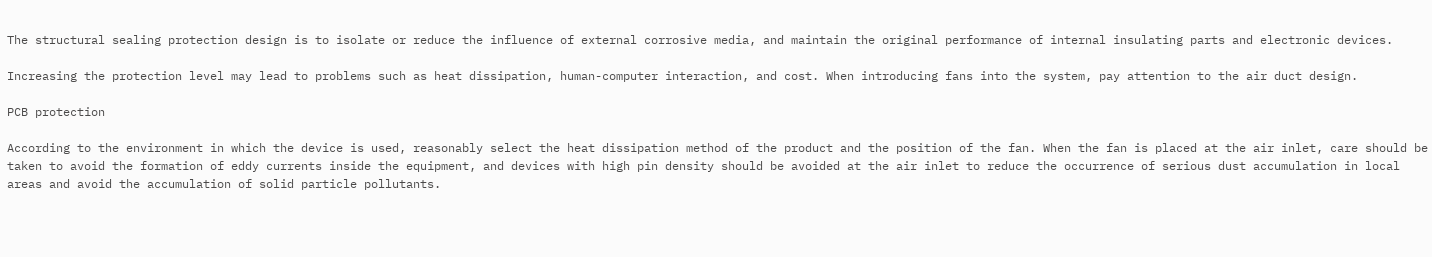The structural sealing protection design is to isolate or reduce the influence of external corrosive media, and maintain the original performance of internal insulating parts and electronic devices.

Increasing the protection level may lead to problems such as heat dissipation, human-computer interaction, and cost. When introducing fans into the system, pay attention to the air duct design.

PCB protection

According to the environment in which the device is used, reasonably select the heat dissipation method of the product and the position of the fan. When the fan is placed at the air inlet, care should be taken to avoid the formation of eddy currents inside the equipment, and devices with high pin density should be avoided at the air inlet to reduce the occurrence of serious dust accumulation in local areas and avoid the accumulation of solid particle pollutants.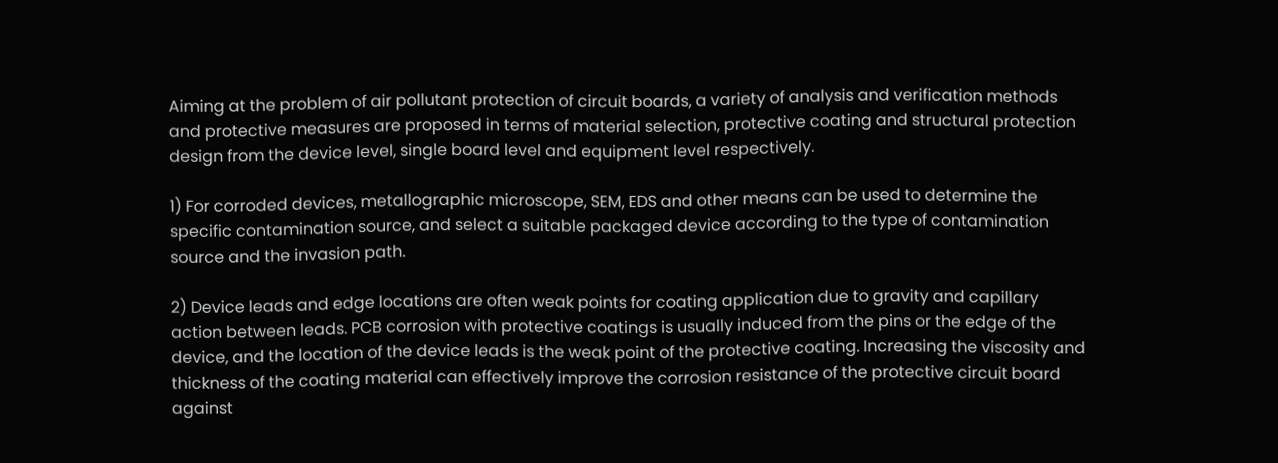Aiming at the problem of air pollutant protection of circuit boards, a variety of analysis and verification methods and protective measures are proposed in terms of material selection, protective coating and structural protection design from the device level, single board level and equipment level respectively.

1) For corroded devices, metallographic microscope, SEM, EDS and other means can be used to determine the specific contamination source, and select a suitable packaged device according to the type of contamination source and the invasion path.

2) Device leads and edge locations are often weak points for coating application due to gravity and capillary action between leads. PCB corrosion with protective coatings is usually induced from the pins or the edge of the device, and the location of the device leads is the weak point of the protective coating. Increasing the viscosity and thickness of the coating material can effectively improve the corrosion resistance of the protective circuit board against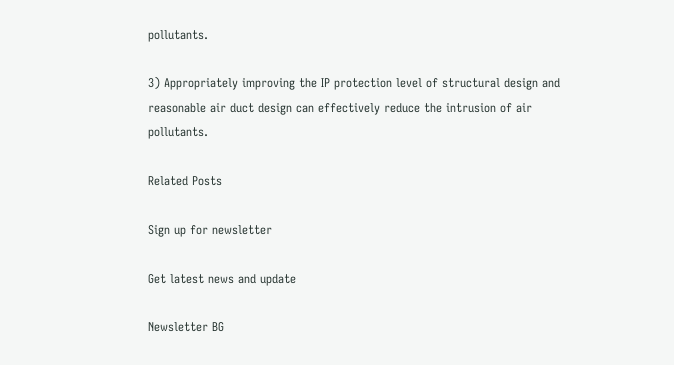pollutants.

3) Appropriately improving the IP protection level of structural design and reasonable air duct design can effectively reduce the intrusion of air pollutants.

Related Posts

Sign up for newsletter

Get latest news and update

Newsletter BG